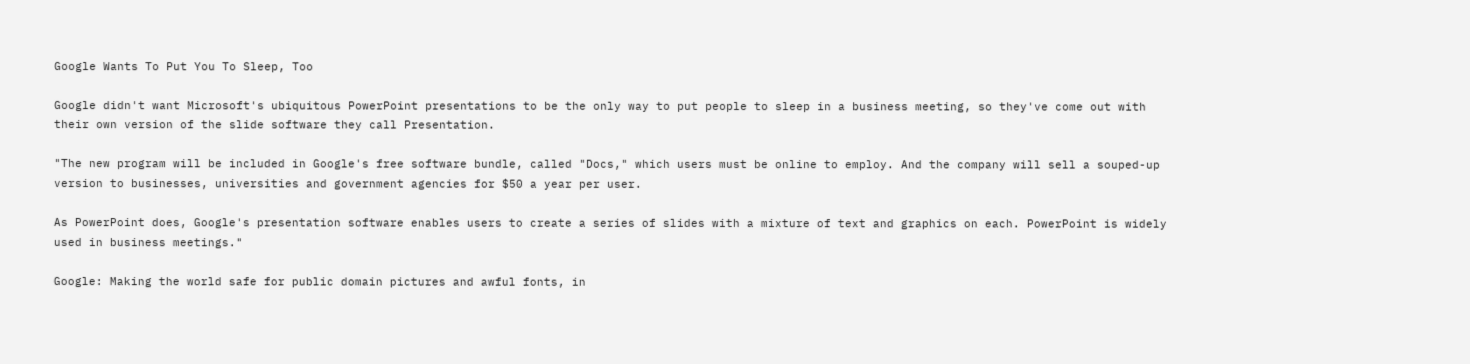Google Wants To Put You To Sleep, Too

Google didn't want Microsoft's ubiquitous PowerPoint presentations to be the only way to put people to sleep in a business meeting, so they've come out with their own version of the slide software they call Presentation.

"The new program will be included in Google's free software bundle, called "Docs," which users must be online to employ. And the company will sell a souped-up version to businesses, universities and government agencies for $50 a year per user.

As PowerPoint does, Google's presentation software enables users to create a series of slides with a mixture of text and graphics on each. PowerPoint is widely used in business meetings."

Google: Making the world safe for public domain pictures and awful fonts, in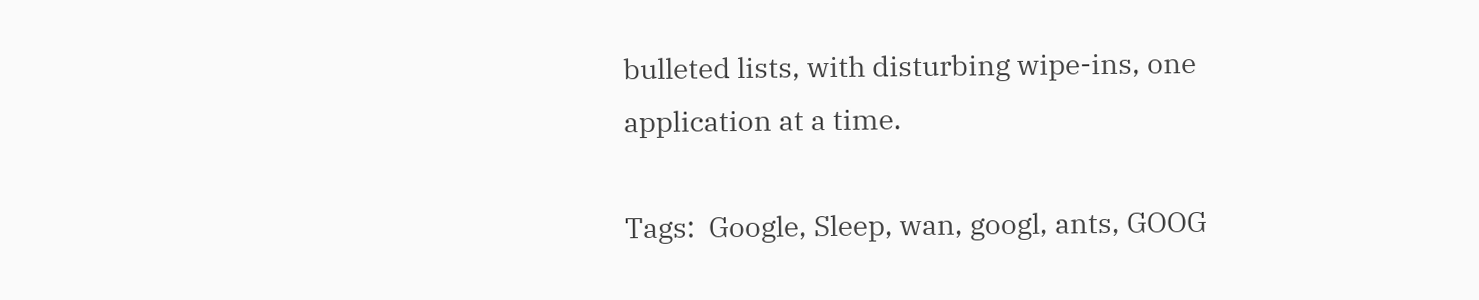bulleted lists, with disturbing wipe-ins, one application at a time.

Tags:  Google, Sleep, wan, googl, ants, GOOG